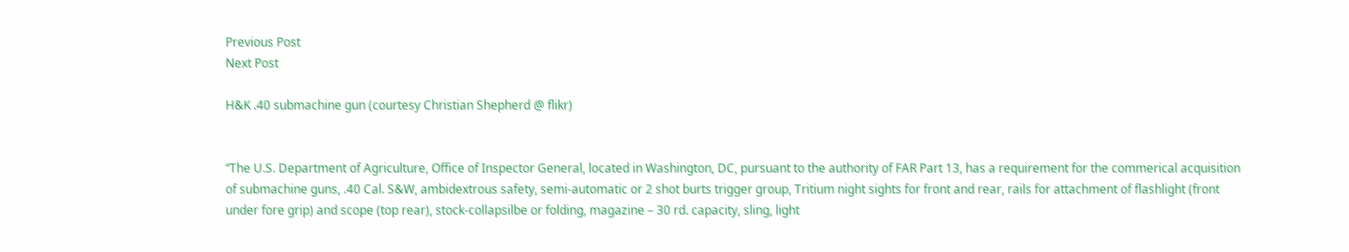Previous Post
Next Post

H&K .40 submachine gun (courtesy Christian Shepherd @ flikr)


“The U.S. Department of Agriculture, Office of Inspector General, located in Washington, DC, pursuant to the authority of FAR Part 13, has a requirement for the commerical acquisition of submachine guns, .40 Cal. S&W, ambidextrous safety, semi-automatic or 2 shot burts trigger group, Tritium night sights for front and rear, rails for attachment of flashlight (front under fore grip) and scope (top rear), stock-collapsilbe or folding, magazine – 30 rd. capacity, sling, light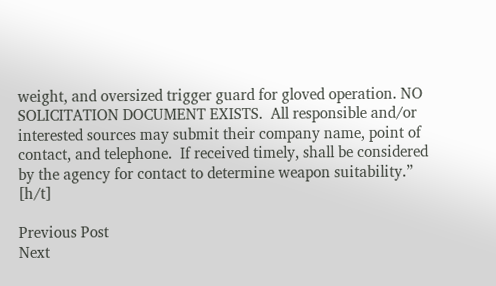weight, and oversized trigger guard for gloved operation. NO SOLICITATION DOCUMENT EXISTS.  All responsible and/or interested sources may submit their company name, point of contact, and telephone.  If received timely, shall be considered by the agency for contact to determine weapon suitability.” [h/t]

Previous Post
Next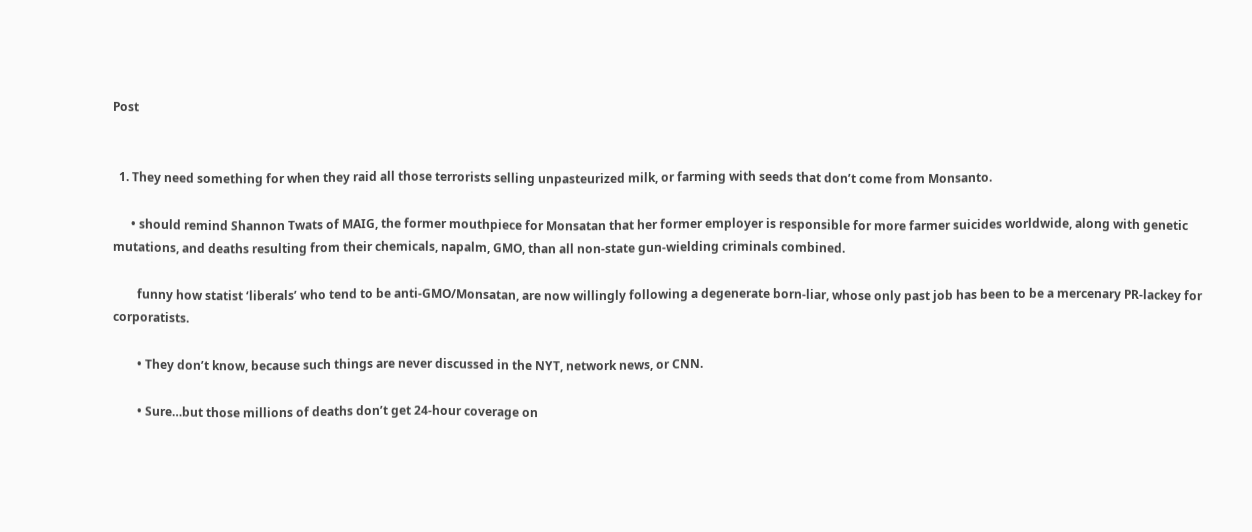Post


  1. They need something for when they raid all those terrorists selling unpasteurized milk, or farming with seeds that don’t come from Monsanto.

      • should remind Shannon Twats of MAIG, the former mouthpiece for Monsatan that her former employer is responsible for more farmer suicides worldwide, along with genetic mutations, and deaths resulting from their chemicals, napalm, GMO, than all non-state gun-wielding criminals combined.

        funny how statist ‘liberals’ who tend to be anti-GMO/Monsatan, are now willingly following a degenerate born-liar, whose only past job has been to be a mercenary PR-lackey for corporatists.

        • They don’t know, because such things are never discussed in the NYT, network news, or CNN.

        • Sure…but those millions of deaths don’t get 24-hour coverage on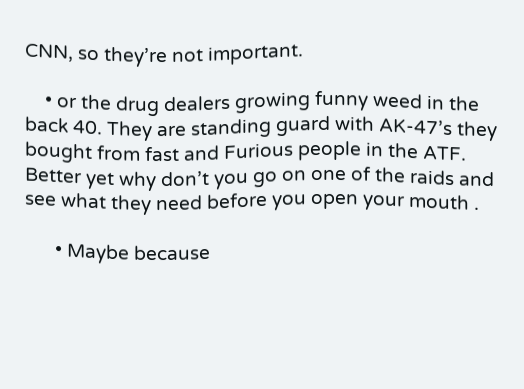CNN, so they’re not important.

    • or the drug dealers growing funny weed in the back 40. They are standing guard with AK-47’s they bought from fast and Furious people in the ATF. Better yet why don’t you go on one of the raids and see what they need before you open your mouth .

      • Maybe because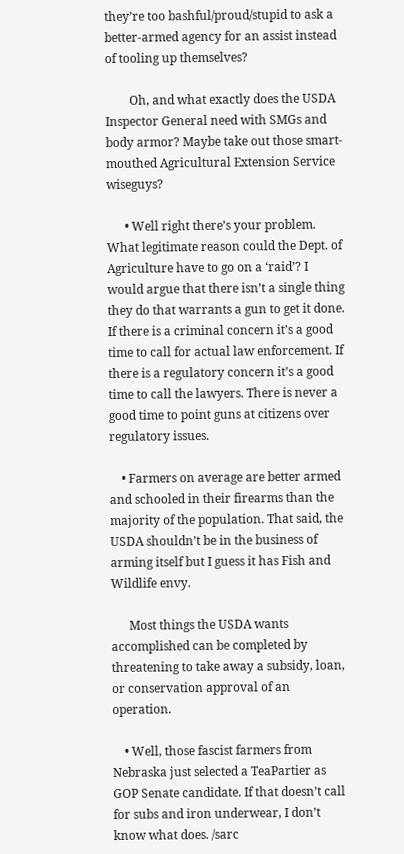they’re too bashful/proud/stupid to ask a better-armed agency for an assist instead of tooling up themselves?

        Oh, and what exactly does the USDA Inspector General need with SMGs and body armor? Maybe take out those smart-mouthed Agricultural Extension Service wiseguys?

      • Well right there’s your problem. What legitimate reason could the Dept. of Agriculture have to go on a ‘raid’? I would argue that there isn’t a single thing they do that warrants a gun to get it done. If there is a criminal concern it’s a good time to call for actual law enforcement. If there is a regulatory concern it’s a good time to call the lawyers. There is never a good time to point guns at citizens over regulatory issues.

    • Farmers on average are better armed and schooled in their firearms than the majority of the population. That said, the USDA shouldn’t be in the business of arming itself but I guess it has Fish and Wildlife envy.

      Most things the USDA wants accomplished can be completed by threatening to take away a subsidy, loan, or conservation approval of an operation.

    • Well, those fascist farmers from Nebraska just selected a TeaPartier as GOP Senate candidate. If that doesn’t call for subs and iron underwear, I don’t know what does. /sarc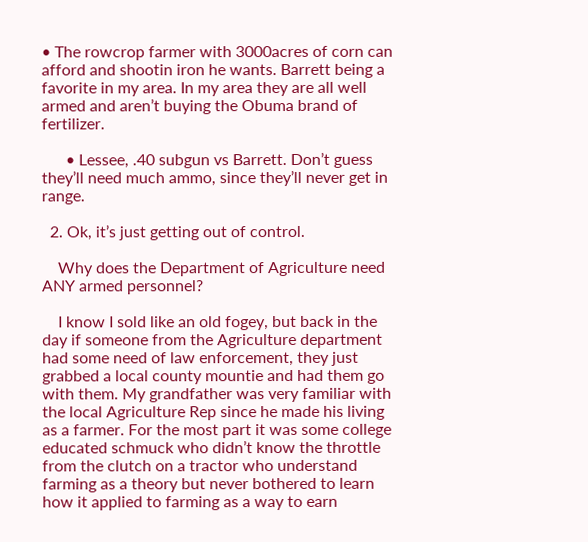• The rowcrop farmer with 3000acres of corn can afford and shootin iron he wants. Barrett being a favorite in my area. In my area they are all well armed and aren’t buying the Obuma brand of fertilizer.

      • Lessee, .40 subgun vs Barrett. Don’t guess they’ll need much ammo, since they’ll never get in range.

  2. Ok, it’s just getting out of control.

    Why does the Department of Agriculture need ANY armed personnel?

    I know I sold like an old fogey, but back in the day if someone from the Agriculture department had some need of law enforcement, they just grabbed a local county mountie and had them go with them. My grandfather was very familiar with the local Agriculture Rep since he made his living as a farmer. For the most part it was some college educated schmuck who didn’t know the throttle from the clutch on a tractor who understand farming as a theory but never bothered to learn how it applied to farming as a way to earn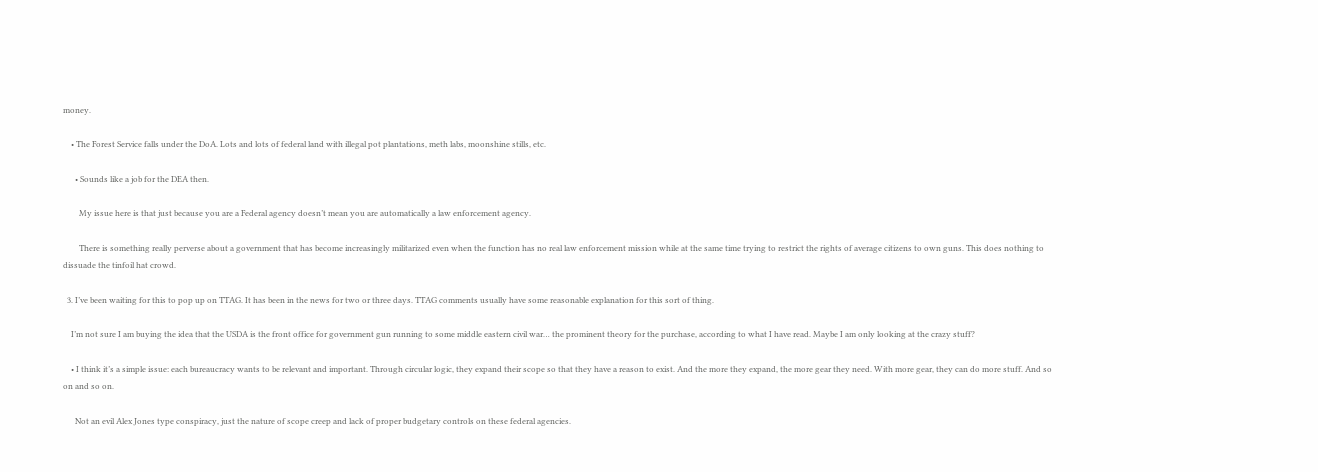money.

    • The Forest Service falls under the DoA. Lots and lots of federal land with illegal pot plantations, meth labs, moonshine stills, etc.

      • Sounds like a job for the DEA then.

        My issue here is that just because you are a Federal agency doesn’t mean you are automatically a law enforcement agency.

        There is something really perverse about a government that has become increasingly militarized even when the function has no real law enforcement mission while at the same time trying to restrict the rights of average citizens to own guns. This does nothing to dissuade the tinfoil hat crowd.

  3. I’ve been waiting for this to pop up on TTAG. It has been in the news for two or three days. TTAG comments usually have some reasonable explanation for this sort of thing.

    I’m not sure I am buying the idea that the USDA is the front office for government gun running to some middle eastern civil war… the prominent theory for the purchase, according to what I have read. Maybe I am only looking at the crazy stuff?

    • I think it’s a simple issue: each bureaucracy wants to be relevant and important. Through circular logic, they expand their scope so that they have a reason to exist. And the more they expand, the more gear they need. With more gear, they can do more stuff. And so on and so on.

      Not an evil Alex Jones type conspiracy, just the nature of scope creep and lack of proper budgetary controls on these federal agencies.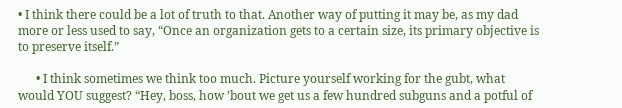• I think there could be a lot of truth to that. Another way of putting it may be, as my dad more or less used to say, “Once an organization gets to a certain size, its primary objective is to preserve itself.”

      • I think sometimes we think too much. Picture yourself working for the gubt, what would YOU suggest? “Hey, boss, how ’bout we get us a few hundred subguns and a potful of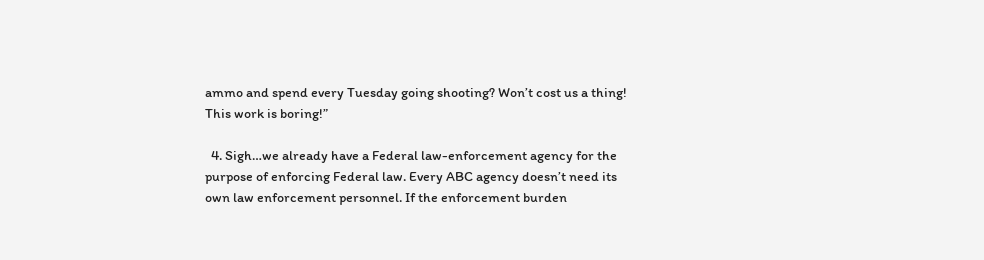ammo and spend every Tuesday going shooting? Won’t cost us a thing! This work is boring!”

  4. Sigh…we already have a Federal law-enforcement agency for the purpose of enforcing Federal law. Every ABC agency doesn’t need its own law enforcement personnel. If the enforcement burden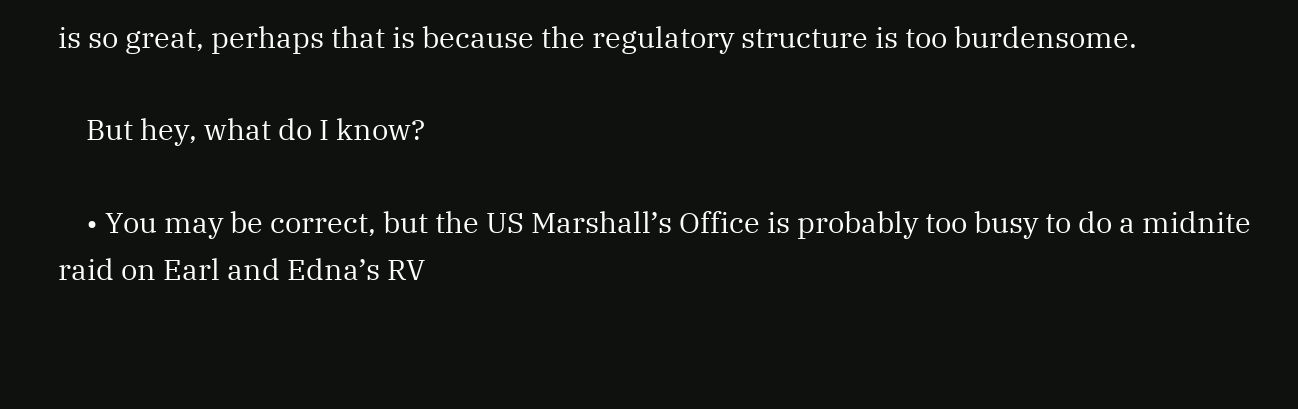is so great, perhaps that is because the regulatory structure is too burdensome.

    But hey, what do I know?

    • You may be correct, but the US Marshall’s Office is probably too busy to do a midnite raid on Earl and Edna’s RV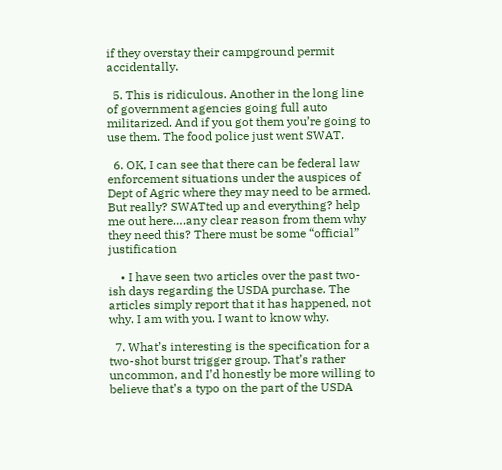if they overstay their campground permit accidentally.

  5. This is ridiculous. Another in the long line of government agencies going full auto militarized. And if you got them you’re going to use them. The food police just went SWAT.

  6. OK, I can see that there can be federal law enforcement situations under the auspices of Dept of Agric where they may need to be armed. But really? SWATted up and everything? help me out here….any clear reason from them why they need this? There must be some “official” justification

    • I have seen two articles over the past two-ish days regarding the USDA purchase. The articles simply report that it has happened, not why. I am with you. I want to know why.

  7. What’s interesting is the specification for a two-shot burst trigger group. That’s rather uncommon, and I’d honestly be more willing to believe that’s a typo on the part of the USDA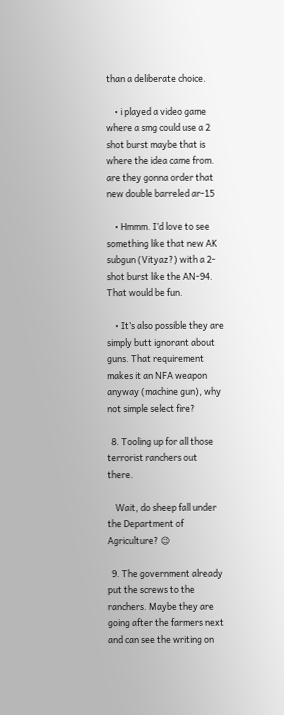than a deliberate choice.

    • i played a video game where a smg could use a 2 shot burst maybe that is where the idea came from. are they gonna order that new double barreled ar-15

    • Hmmm. I’d love to see something like that new AK subgun (Vityaz?) with a 2-shot burst like the AN-94. That would be fun.

    • It’s also possible they are simply butt ignorant about guns. That requirement makes it an NFA weapon anyway (machine gun), why not simple select fire?

  8. Tooling up for all those terrorist ranchers out there.

    Wait, do sheep fall under the Department of Agriculture? 😉

  9. The government already put the screws to the ranchers. Maybe they are going after the farmers next and can see the writing on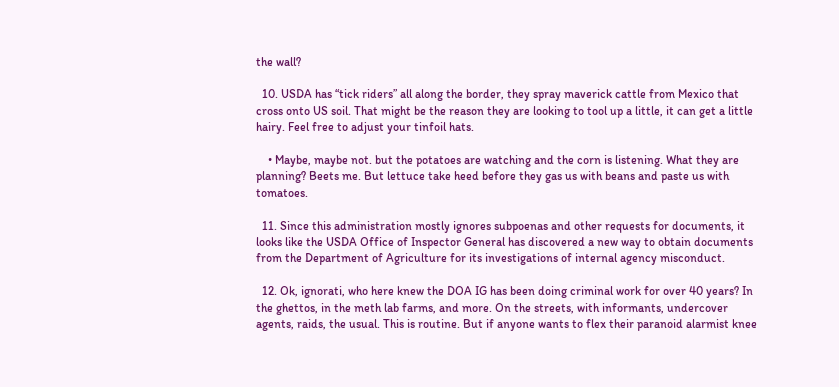the wall?

  10. USDA has “tick riders” all along the border, they spray maverick cattle from Mexico that cross onto US soil. That might be the reason they are looking to tool up a little, it can get a little hairy. Feel free to adjust your tinfoil hats.

    • Maybe, maybe not. but the potatoes are watching and the corn is listening. What they are planning? Beets me. But lettuce take heed before they gas us with beans and paste us with tomatoes.

  11. Since this administration mostly ignores subpoenas and other requests for documents, it looks like the USDA Office of Inspector General has discovered a new way to obtain documents from the Department of Agriculture for its investigations of internal agency misconduct.

  12. Ok, ignorati, who here knew the DOA IG has been doing criminal work for over 40 years? In the ghettos, in the meth lab farms, and more. On the streets, with informants, undercover agents, raids, the usual. This is routine. But if anyone wants to flex their paranoid alarmist knee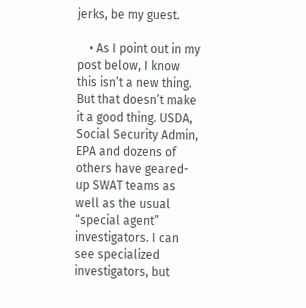jerks, be my guest.

    • As I point out in my post below, I know this isn’t a new thing. But that doesn’t make it a good thing. USDA, Social Security Admin, EPA and dozens of others have geared-up SWAT teams as well as the usual “special agent” investigators. I can see specialized investigators, but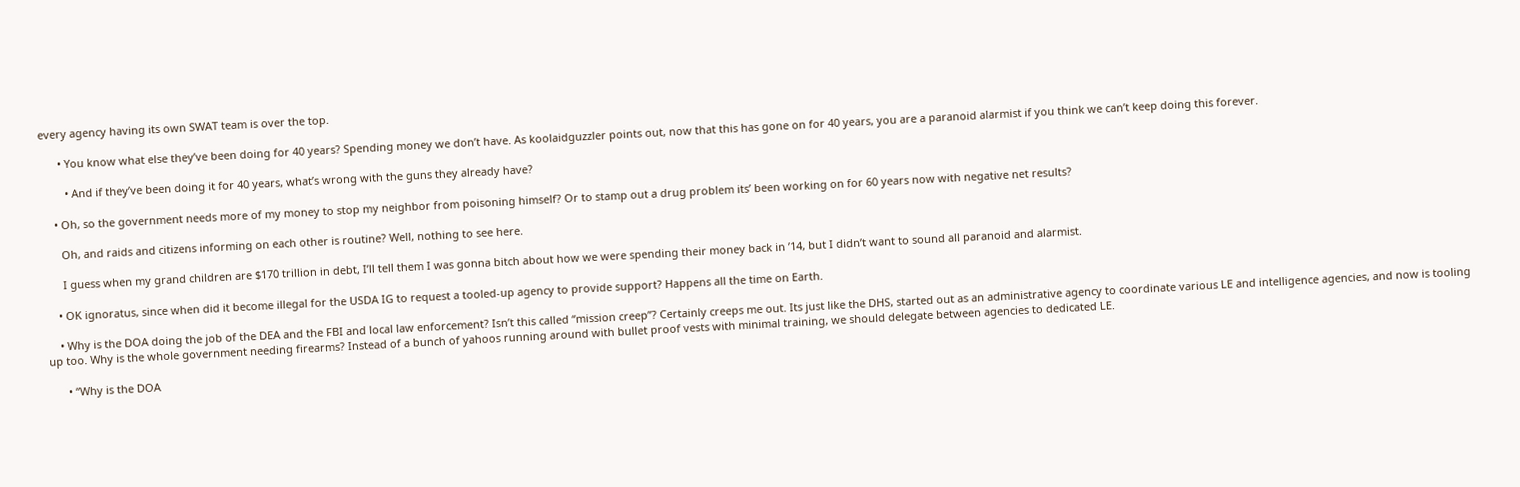every agency having its own SWAT team is over the top.

      • You know what else they’ve been doing for 40 years? Spending money we don’t have. As koolaidguzzler points out, now that this has gone on for 40 years, you are a paranoid alarmist if you think we can’t keep doing this forever.

        • And if they’ve been doing it for 40 years, what’s wrong with the guns they already have?

    • Oh, so the government needs more of my money to stop my neighbor from poisoning himself? Or to stamp out a drug problem its’ been working on for 60 years now with negative net results?

      Oh, and raids and citizens informing on each other is routine? Well, nothing to see here.

      I guess when my grand children are $170 trillion in debt, I’ll tell them I was gonna bitch about how we were spending their money back in ’14, but I didn’t want to sound all paranoid and alarmist.

    • OK ignoratus, since when did it become illegal for the USDA IG to request a tooled-up agency to provide support? Happens all the time on Earth.

    • Why is the DOA doing the job of the DEA and the FBI and local law enforcement? Isn’t this called “mission creep”? Certainly creeps me out. Its just like the DHS, started out as an administrative agency to coordinate various LE and intelligence agencies, and now is tooling up too. Why is the whole government needing firearms? Instead of a bunch of yahoos running around with bullet proof vests with minimal training, we should delegate between agencies to dedicated LE.

      • “Why is the DOA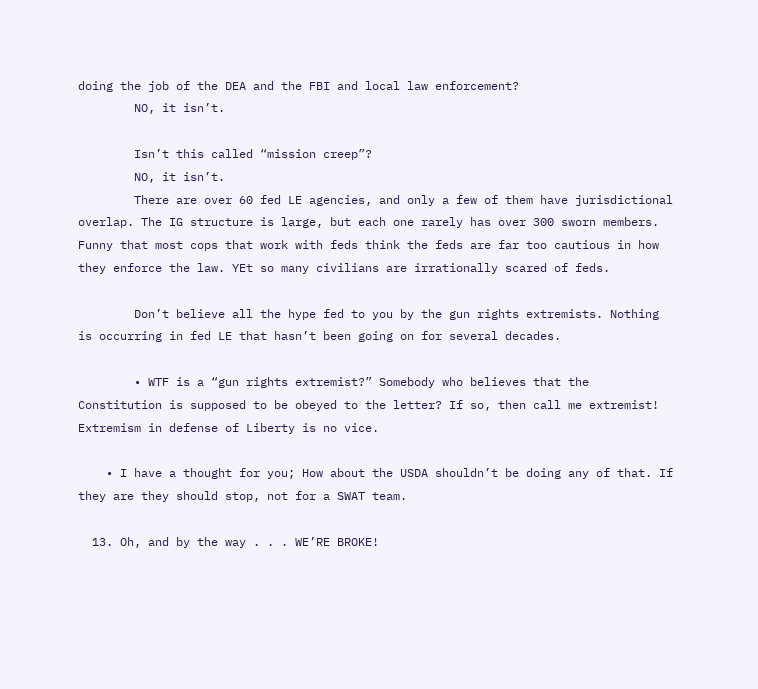doing the job of the DEA and the FBI and local law enforcement?
        NO, it isn’t.

        Isn’t this called “mission creep”?
        NO, it isn’t.
        There are over 60 fed LE agencies, and only a few of them have jurisdictional overlap. The IG structure is large, but each one rarely has over 300 sworn members. Funny that most cops that work with feds think the feds are far too cautious in how they enforce the law. YEt so many civilians are irrationally scared of feds.

        Don’t believe all the hype fed to you by the gun rights extremists. Nothing is occurring in fed LE that hasn’t been going on for several decades.

        • WTF is a “gun rights extremist?” Somebody who believes that the Constitution is supposed to be obeyed to the letter? If so, then call me extremist! Extremism in defense of Liberty is no vice.

    • I have a thought for you; How about the USDA shouldn’t be doing any of that. If they are they should stop, not for a SWAT team.

  13. Oh, and by the way . . . WE’RE BROKE!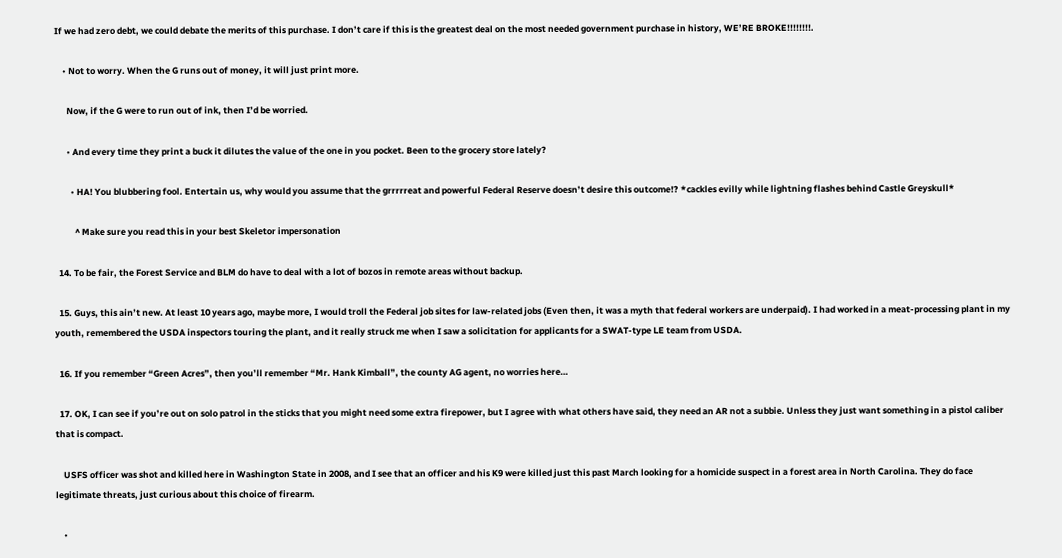If we had zero debt, we could debate the merits of this purchase. I don’t care if this is the greatest deal on the most needed government purchase in history, WE’RE BROKE!!!!!!!!.

    • Not to worry. When the G runs out of money, it will just print more.

      Now, if the G were to run out of ink, then I’d be worried.

      • And every time they print a buck it dilutes the value of the one in you pocket. Been to the grocery store lately?

        • HA! You blubbering fool. Entertain us, why would you assume that the grrrrreat and powerful Federal Reserve doesn’t desire this outcome!? *cackles evilly while lightning flashes behind Castle Greyskull*

          ^ Make sure you read this in your best Skeletor impersonation

  14. To be fair, the Forest Service and BLM do have to deal with a lot of bozos in remote areas without backup.

  15. Guys, this ain’t new. At least 10 years ago, maybe more, I would troll the Federal job sites for law-related jobs (Even then, it was a myth that federal workers are underpaid). I had worked in a meat-processing plant in my youth, remembered the USDA inspectors touring the plant, and it really struck me when I saw a solicitation for applicants for a SWAT-type LE team from USDA.

  16. If you remember “Green Acres”, then you’ll remember “Mr. Hank Kimball”, the county AG agent, no worries here…

  17. OK, I can see if you’re out on solo patrol in the sticks that you might need some extra firepower, but I agree with what others have said, they need an AR not a subbie. Unless they just want something in a pistol caliber that is compact.

    USFS officer was shot and killed here in Washington State in 2008, and I see that an officer and his K9 were killed just this past March looking for a homicide suspect in a forest area in North Carolina. They do face legitimate threats, just curious about this choice of firearm.

    •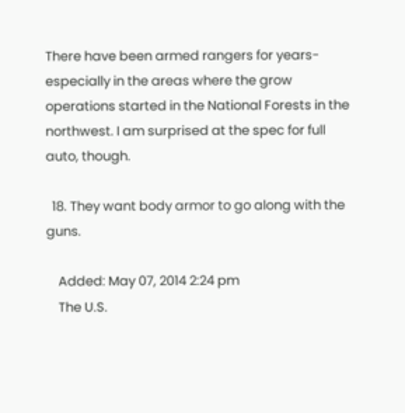There have been armed rangers for years-especially in the areas where the grow operations started in the National Forests in the northwest. I am surprised at the spec for full auto, though.

  18. They want body armor to go along with the guns.

    Added: May 07, 2014 2:24 pm
    The U.S.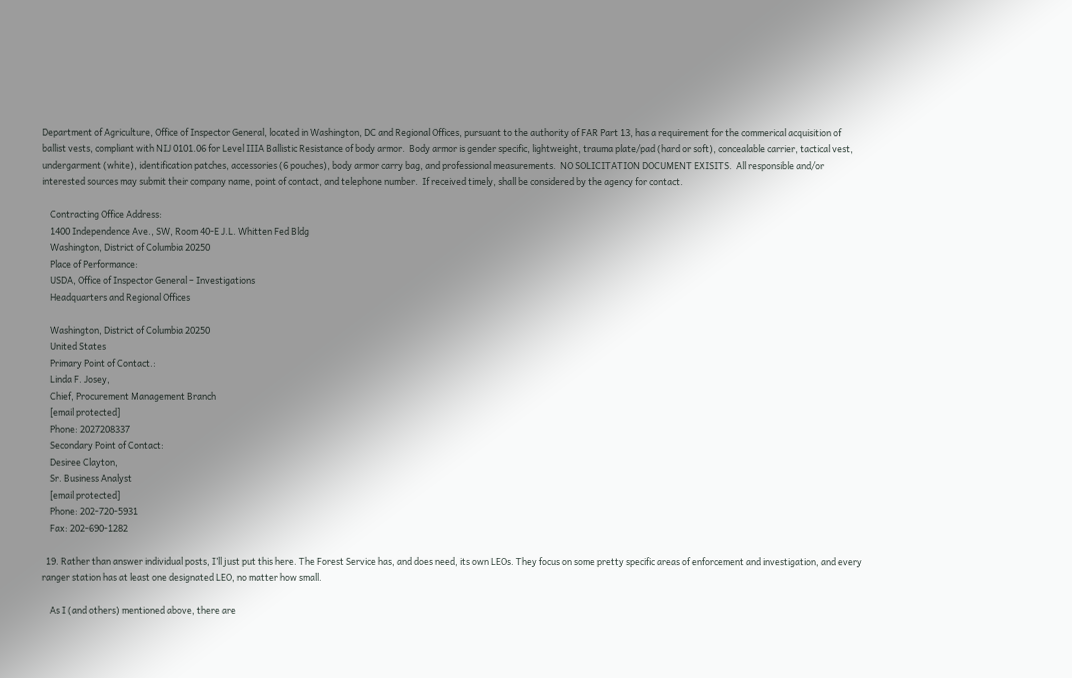Department of Agriculture, Office of Inspector General, located in Washington, DC and Regional Offices, pursuant to the authority of FAR Part 13, has a requirement for the commerical acquisition of ballist vests, compliant with NIJ 0101.06 for Level IIIA Ballistic Resistance of body armor.  Body armor is gender specific, lightweight, trauma plate/pad (hard or soft), concealable carrier, tactical vest, undergarment (white), identification patches, accessories (6 pouches), body armor carry bag, and professional measurements.  NO SOLICITATION DOCUMENT EXISITS.  All responsible and/or interested sources may submit their company name, point of contact, and telephone number.  If received timely, shall be considered by the agency for contact.

    Contracting Office Address:
    1400 Independence Ave., SW, Room 40-E J.L. Whitten Fed Bldg
    Washington, District of Columbia 20250
    Place of Performance:
    USDA, Office of Inspector General – Investigations
    Headquarters and Regional Offices

    Washington, District of Columbia 20250
    United States
    Primary Point of Contact.:
    Linda F. Josey,
    Chief, Procurement Management Branch
    [email protected]
    Phone: 2027208337
    Secondary Point of Contact:
    Desiree Clayton,
    Sr. Business Analyst
    [email protected]
    Phone: 202-720-5931
    Fax: 202-690-1282

  19. Rather than answer individual posts, I’ll just put this here. The Forest Service has, and does need, its own LEOs. They focus on some pretty specific areas of enforcement and investigation, and every ranger station has at least one designated LEO, no matter how small.

    As I (and others) mentioned above, there are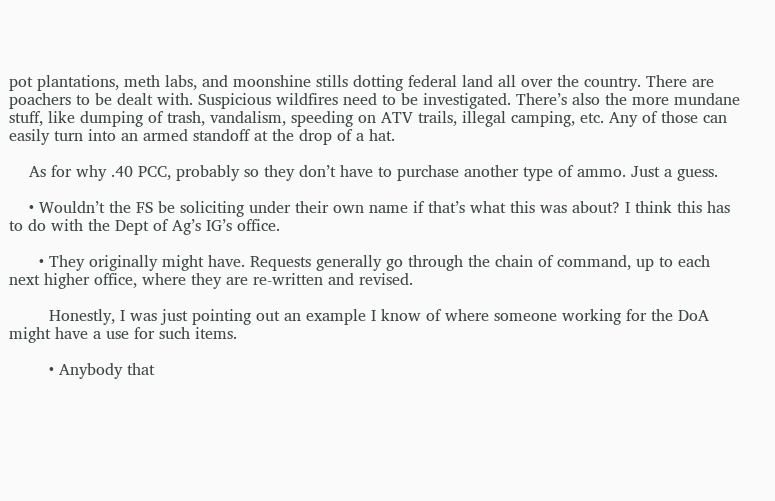pot plantations, meth labs, and moonshine stills dotting federal land all over the country. There are poachers to be dealt with. Suspicious wildfires need to be investigated. There’s also the more mundane stuff, like dumping of trash, vandalism, speeding on ATV trails, illegal camping, etc. Any of those can easily turn into an armed standoff at the drop of a hat.

    As for why .40 PCC, probably so they don’t have to purchase another type of ammo. Just a guess.

    • Wouldn’t the FS be soliciting under their own name if that’s what this was about? I think this has to do with the Dept of Ag’s IG’s office.

      • They originally might have. Requests generally go through the chain of command, up to each next higher office, where they are re-written and revised.

        Honestly, I was just pointing out an example I know of where someone working for the DoA might have a use for such items.

        • Anybody that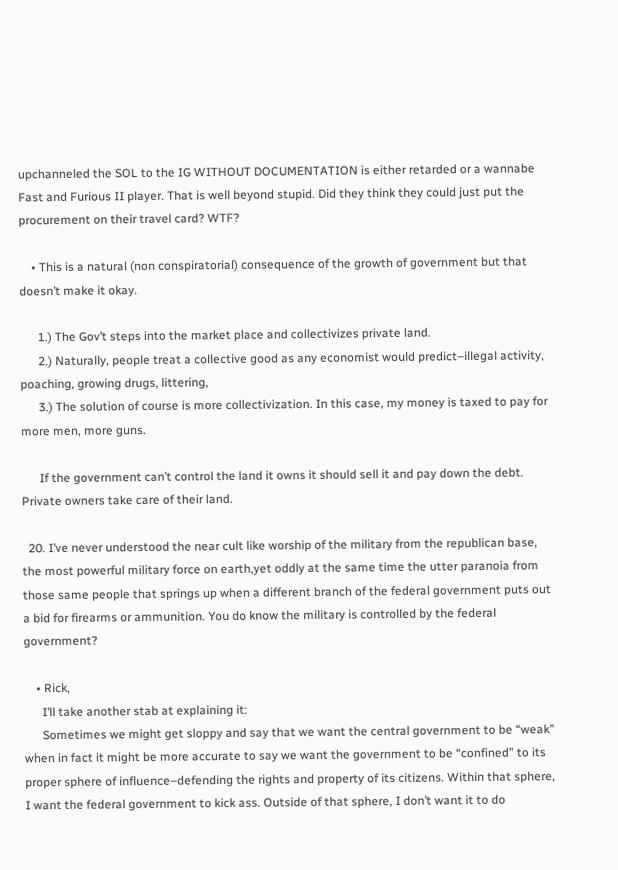upchanneled the SOL to the IG WITHOUT DOCUMENTATION is either retarded or a wannabe Fast and Furious II player. That is well beyond stupid. Did they think they could just put the procurement on their travel card? WTF?

    • This is a natural (non conspiratorial) consequence of the growth of government but that doesn’t make it okay.

      1.) The Gov’t steps into the market place and collectivizes private land.
      2.) Naturally, people treat a collective good as any economist would predict–illegal activity, poaching, growing drugs, littering,
      3.) The solution of course is more collectivization. In this case, my money is taxed to pay for more men, more guns.

      If the government can’t control the land it owns it should sell it and pay down the debt. Private owners take care of their land.

  20. I’ve never understood the near cult like worship of the military from the republican base, the most powerful military force on earth,yet oddly at the same time the utter paranoia from those same people that springs up when a different branch of the federal government puts out a bid for firearms or ammunition. You do know the military is controlled by the federal government?

    • Rick,
      I’ll take another stab at explaining it:
      Sometimes we might get sloppy and say that we want the central government to be “weak” when in fact it might be more accurate to say we want the government to be “confined” to its proper sphere of influence–defending the rights and property of its citizens. Within that sphere, I want the federal government to kick ass. Outside of that sphere, I don’t want it to do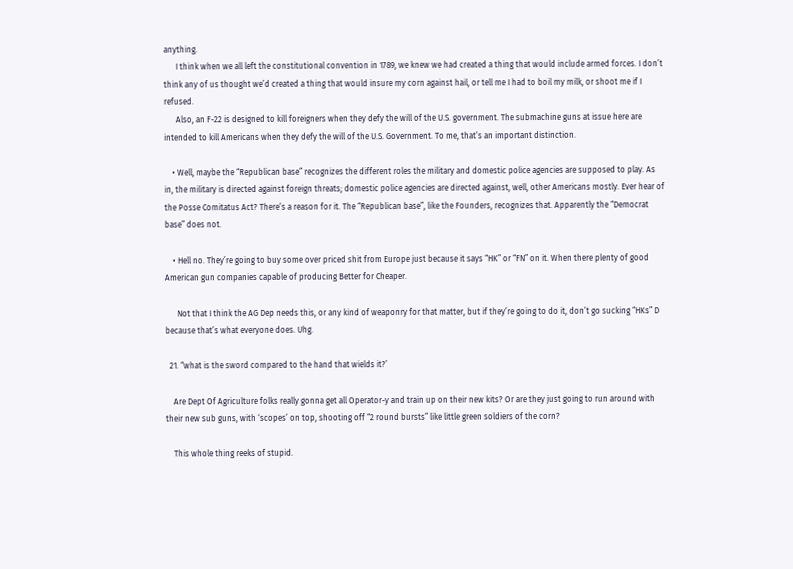anything.
      I think when we all left the constitutional convention in 1789, we knew we had created a thing that would include armed forces. I don’t think any of us thought we’d created a thing that would insure my corn against hail, or tell me I had to boil my milk, or shoot me if I refused.
      Also, an F-22 is designed to kill foreigners when they defy the will of the U.S. government. The submachine guns at issue here are intended to kill Americans when they defy the will of the U.S. Government. To me, that’s an important distinction.

    • Well, maybe the “Republican base” recognizes the different roles the military and domestic police agencies are supposed to play. As in, the military is directed against foreign threats; domestic police agencies are directed against, well, other Americans mostly. Ever hear of the Posse Comitatus Act? There’s a reason for it. The “Republican base”, like the Founders, recognizes that. Apparently the “Democrat base” does not.

    • Hell no. They’re going to buy some over priced shit from Europe just because it says “HK” or “FN” on it. When there plenty of good American gun companies capable of producing Better for Cheaper.

      Not that I think the AG Dep needs this, or any kind of weaponry for that matter, but if they’re going to do it, don’t go sucking “HKs” D because that’s what everyone does. Uhg.

  21. “what is the sword compared to the hand that wields it?’

    Are Dept Of Agriculture folks really gonna get all Operator-y and train up on their new kits? Or are they just going to run around with their new sub guns, with ‘scopes’ on top, shooting off “2 round bursts” like little green soldiers of the corn?

    This whole thing reeks of stupid.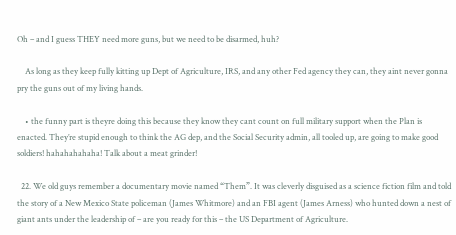Oh – and I guess THEY need more guns, but we need to be disarmed, huh?

    As long as they keep fully kitting up Dept of Agriculture, IRS, and any other Fed agency they can, they aint never gonna pry the guns out of my living hands.

    • the funny part is theyre doing this because they know they cant count on full military support when the Plan is enacted. They’re stupid enough to think the AG dep, and the Social Security admin, all tooled up, are going to make good soldiers! hahahahahaha! Talk about a meat grinder!

  22. We old guys remember a documentary movie named “Them”. It was cleverly disguised as a science fiction film and told the story of a New Mexico State policeman (James Whitmore) and an FBI agent (James Arness) who hunted down a nest of giant ants under the leadership of – are you ready for this – the US Department of Agriculture.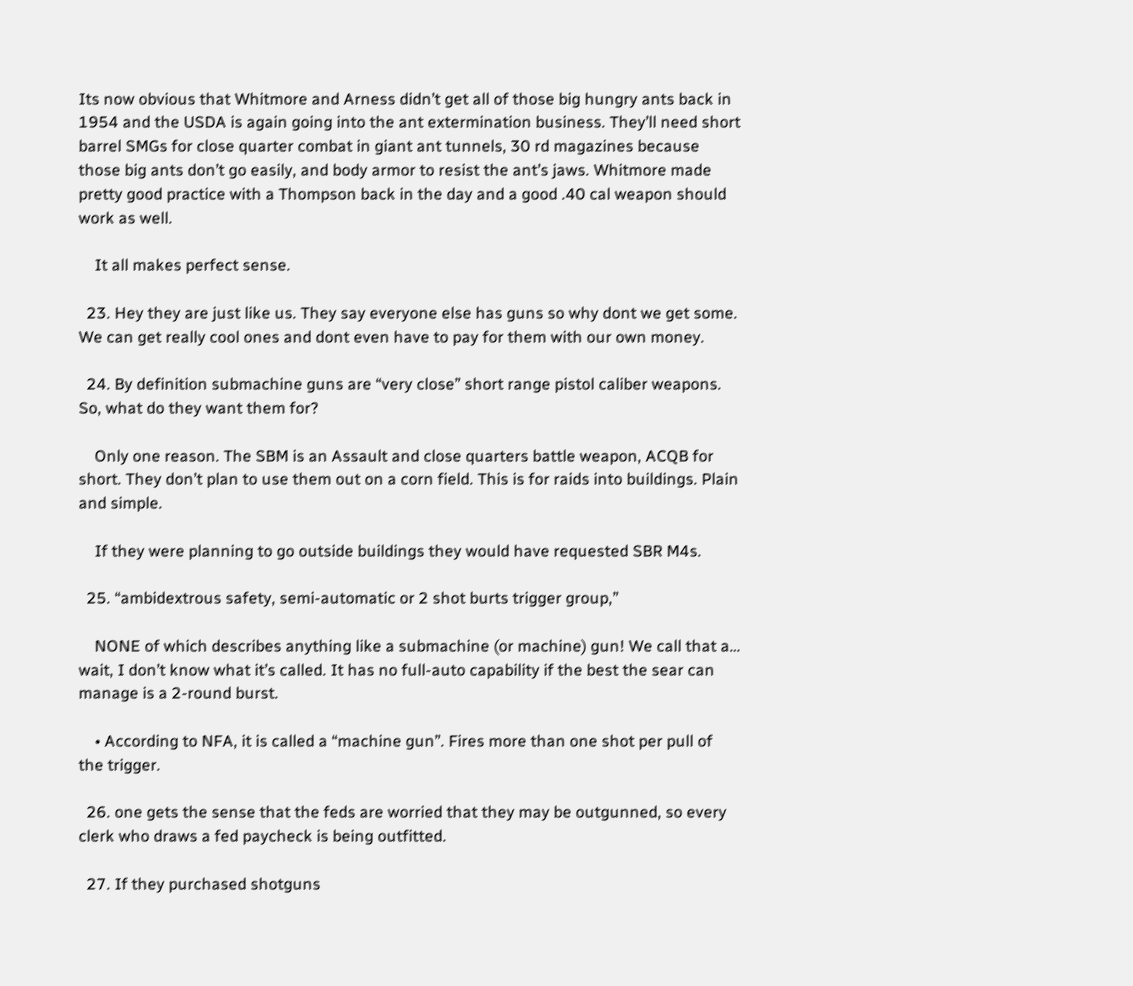Its now obvious that Whitmore and Arness didn’t get all of those big hungry ants back in 1954 and the USDA is again going into the ant extermination business. They’ll need short barrel SMGs for close quarter combat in giant ant tunnels, 30 rd magazines because those big ants don’t go easily, and body armor to resist the ant’s jaws. Whitmore made pretty good practice with a Thompson back in the day and a good .40 cal weapon should work as well.

    It all makes perfect sense.

  23. Hey they are just like us. They say everyone else has guns so why dont we get some. We can get really cool ones and dont even have to pay for them with our own money.

  24. By definition submachine guns are “very close” short range pistol caliber weapons. So, what do they want them for?

    Only one reason. The SBM is an Assault and close quarters battle weapon, ACQB for short. They don’t plan to use them out on a corn field. This is for raids into buildings. Plain and simple.

    If they were planning to go outside buildings they would have requested SBR M4s.

  25. “ambidextrous safety, semi-automatic or 2 shot burts trigger group,”

    NONE of which describes anything like a submachine (or machine) gun! We call that a… wait, I don’t know what it’s called. It has no full-auto capability if the best the sear can manage is a 2-round burst.

    • According to NFA, it is called a “machine gun”. Fires more than one shot per pull of the trigger.

  26. one gets the sense that the feds are worried that they may be outgunned, so every clerk who draws a fed paycheck is being outfitted.

  27. If they purchased shotguns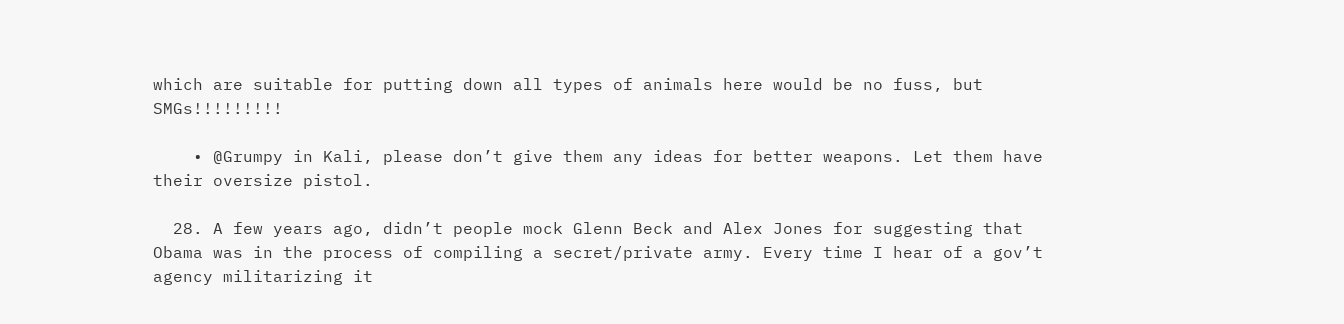which are suitable for putting down all types of animals here would be no fuss, but SMGs!!!!!!!!!

    • @Grumpy in Kali, please don’t give them any ideas for better weapons. Let them have their oversize pistol.

  28. A few years ago, didn’t people mock Glenn Beck and Alex Jones for suggesting that Obama was in the process of compiling a secret/private army. Every time I hear of a gov’t agency militarizing it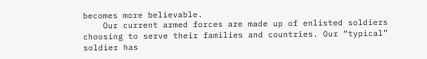becomes more believable.
    Our current armed forces are made up of enlisted soldiers choosing to serve their families and countries. Our “typical” soldier has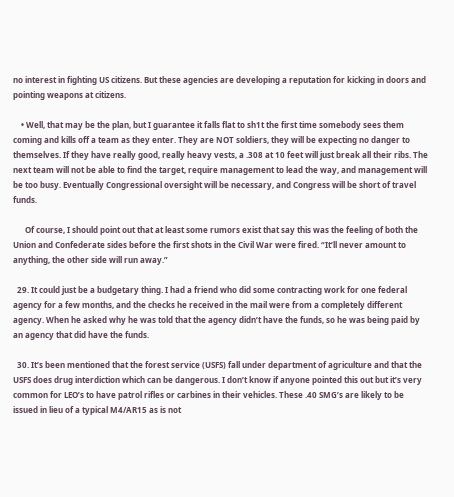no interest in fighting US citizens. But these agencies are developing a reputation for kicking in doors and pointing weapons at citizens.

    • Well, that may be the plan, but I guarantee it falls flat to sh1t the first time somebody sees them coming and kills off a team as they enter. They are NOT soldiers, they will be expecting no danger to themselves. If they have really good, really heavy vests, a .308 at 10 feet will just break all their ribs. The next team will not be able to find the target, require management to lead the way, and management will be too busy. Eventually Congressional oversight will be necessary, and Congress will be short of travel funds.

      Of course, I should point out that at least some rumors exist that say this was the feeling of both the Union and Confederate sides before the first shots in the Civil War were fired. “It’ll never amount to anything, the other side will run away.”

  29. It could just be a budgetary thing. I had a friend who did some contracting work for one federal agency for a few months, and the checks he received in the mail were from a completely different agency. When he asked why he was told that the agency didn’t have the funds, so he was being paid by an agency that did have the funds.

  30. It’s been mentioned that the forest service (USFS) fall under department of agriculture and that the USFS does drug interdiction which can be dangerous. I don’t know if anyone pointed this out but it’s very common for LEO’s to have patrol rifles or carbines in their vehicles. These .40 SMG’s are likely to be issued in lieu of a typical M4/AR15 as is not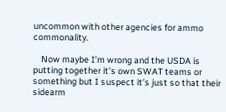uncommon with other agencies for ammo commonality.

    Now maybe I’m wrong and the USDA is putting together it’s own SWAT teams or something but I suspect it’s just so that their sidearm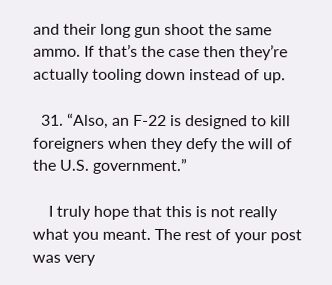and their long gun shoot the same ammo. If that’s the case then they’re actually tooling down instead of up.

  31. “Also, an F-22 is designed to kill foreigners when they defy the will of the U.S. government.”

    I truly hope that this is not really what you meant. The rest of your post was very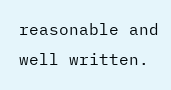reasonable and well written.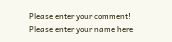Please enter your comment!
Please enter your name here